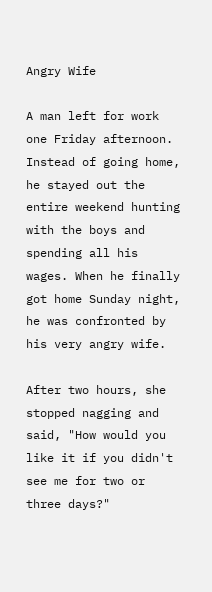Angry Wife

A man left for work one Friday afternoon. Instead of going home, he stayed out the entire weekend hunting with the boys and spending all his wages. When he finally got home Sunday night, he was confronted by his very angry wife.

After two hours, she stopped nagging and said, "How would you like it if you didn't see me for two or three days?"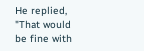He replied, "That would be fine with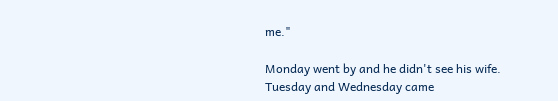me."

Monday went by and he didn't see his wife. Tuesday and Wednesday came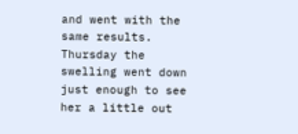and went with the same results. Thursday the swelling went down just enough to see her a little out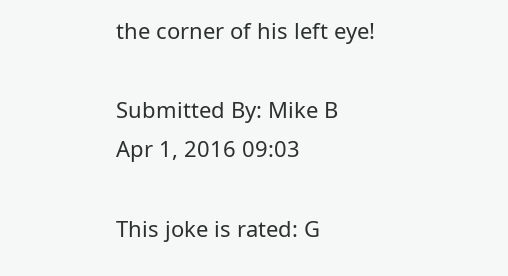the corner of his left eye!

Submitted By: Mike B
Apr 1, 2016 09:03

This joke is rated: G